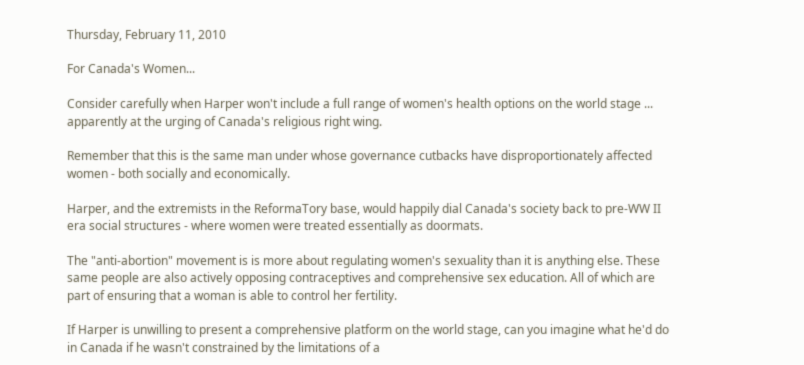Thursday, February 11, 2010

For Canada's Women...

Consider carefully when Harper won't include a full range of women's health options on the world stage ... apparently at the urging of Canada's religious right wing.

Remember that this is the same man under whose governance cutbacks have disproportionately affected women - both socially and economically.

Harper, and the extremists in the ReformaTory base, would happily dial Canada's society back to pre-WW II era social structures - where women were treated essentially as doormats.

The "anti-abortion" movement is is more about regulating women's sexuality than it is anything else. These same people are also actively opposing contraceptives and comprehensive sex education. All of which are part of ensuring that a woman is able to control her fertility.

If Harper is unwilling to present a comprehensive platform on the world stage, can you imagine what he'd do in Canada if he wasn't constrained by the limitations of a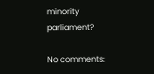minority parliament?

No comments: